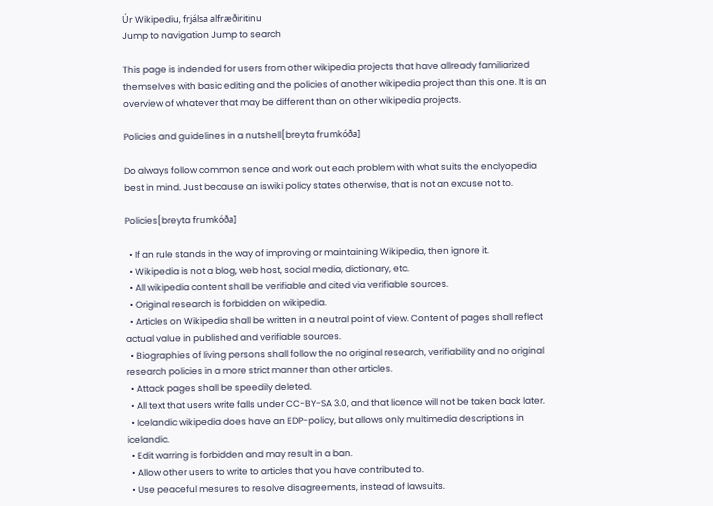Úr Wikipediu, frjálsa alfræðiritinu
Jump to navigation Jump to search

This page is indended for users from other wikipedia projects that have allready familiarized themselves with basic editing and the policies of another wikipedia project than this one. It is an overview of whatever that may be different than on other wikipedia projects.

Policies and guidelines in a nutshell[breyta frumkóða]

Do always follow common sence and work out each problem with what suits the enclyopedia best in mind. Just because an iswiki policy states otherwise, that is not an excuse not to.

Policies[breyta frumkóða]

  • If an rule stands in the way of improving or maintaining Wikipedia, then ignore it.
  • Wikipedia is not a blog, web host, social media, dictionary, etc.
  • All wikipedia content shall be verifiable and cited via verifiable sources.
  • Original research is forbidden on wikipedia.
  • Articles on Wikipedia shall be written in a neutral point of view. Content of pages shall reflect actual value in published and verifiable sources.
  • Biographies of living persons shall follow the no original research, verifiability and no original research policies in a more strict manner than other articles.
  • Attack pages shall be speedily deleted.
  • All text that users write falls under CC-BY-SA 3.0, and that licence will not be taken back later.
  • Icelandic wikipedia does have an EDP-policy, but allows only multimedia descriptions in icelandic.
  • Edit warring is forbidden and may result in a ban.
  • Allow other users to write to articles that you have contributed to.
  • Use peaceful mesures to resolve disagreements, instead of lawsuits.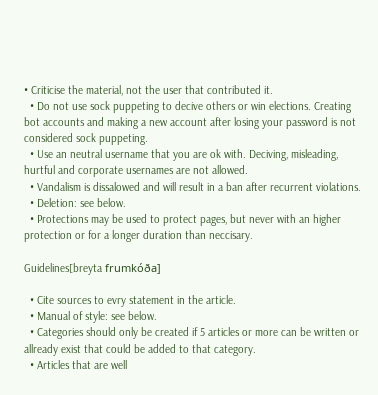• Criticise the material, not the user that contributed it.
  • Do not use sock puppeting to decive others or win elections. Creating bot accounts and making a new account after losing your password is not considered sock puppeting.
  • Use an neutral username that you are ok with. Deciving, misleading, hurtful and corporate usernames are not allowed.
  • Vandalism is dissalowed and will result in a ban after recurrent violations.
  • Deletion: see below.
  • Protections may be used to protect pages, but never with an higher protection or for a longer duration than neccisary.

Guidelines[breyta frumkóða]

  • Cite sources to evry statement in the article.
  • Manual of style: see below.
  • Categories should only be created if 5 articles or more can be written or allready exist that could be added to that category.
  • Articles that are well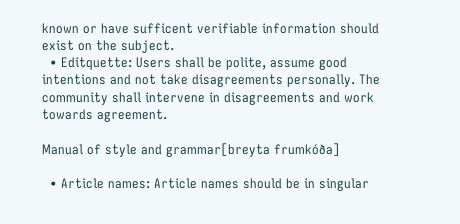known or have sufficent verifiable information should exist on the subject.
  • Editquette: Users shall be polite, assume good intentions and not take disagreements personally. The community shall intervene in disagreements and work towards agreement.

Manual of style and grammar[breyta frumkóða]

  • Article names: Article names should be in singular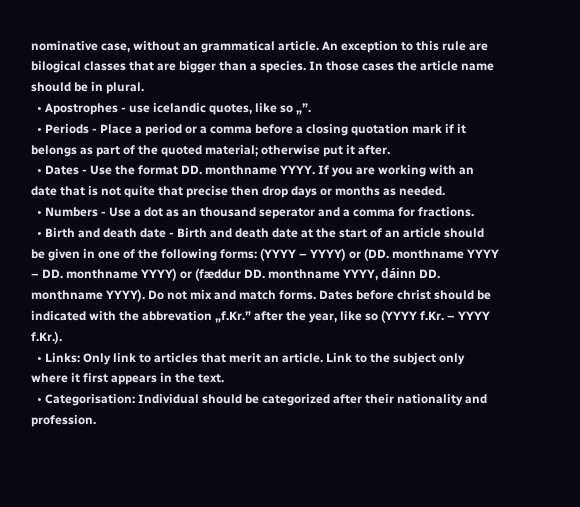nominative case, without an grammatical article. An exception to this rule are bilogical classes that are bigger than a species. In those cases the article name should be in plural.
  • Apostrophes - use icelandic quotes, like so „”.
  • Periods - Place a period or a comma before a closing quotation mark if it belongs as part of the quoted material; otherwise put it after.
  • Dates - Use the format DD. monthname YYYY. If you are working with an date that is not quite that precise then drop days or months as needed.
  • Numbers - Use a dot as an thousand seperator and a comma for fractions.
  • Birth and death date - Birth and death date at the start of an article should be given in one of the following forms: (YYYY – YYYY) or (DD. monthname YYYY – DD. monthname YYYY) or (fæddur DD. monthname YYYY, dáinn DD. monthname YYYY). Do not mix and match forms. Dates before christ should be indicated with the abbrevation „f.Kr.” after the year, like so (YYYY f.Kr. – YYYY f.Kr.).
  • Links: Only link to articles that merit an article. Link to the subject only where it first appears in the text.
  • Categorisation: Individual should be categorized after their nationality and profession.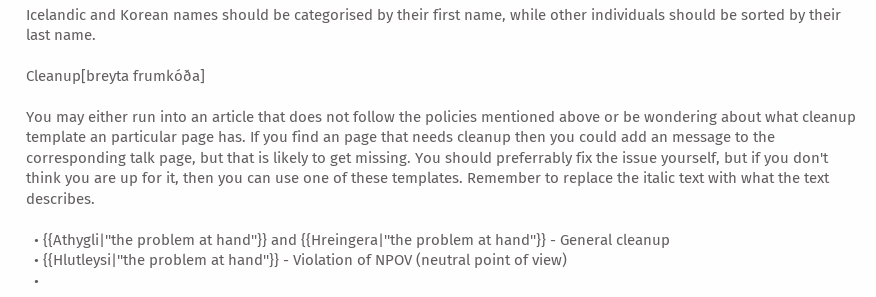Icelandic and Korean names should be categorised by their first name, while other individuals should be sorted by their last name.

Cleanup[breyta frumkóða]

You may either run into an article that does not follow the policies mentioned above or be wondering about what cleanup template an particular page has. If you find an page that needs cleanup then you could add an message to the corresponding talk page, but that is likely to get missing. You should preferrably fix the issue yourself, but if you don't think you are up for it, then you can use one of these templates. Remember to replace the italic text with what the text describes.

  • {{Athygli|''the problem at hand''}} and {{Hreingera|''the problem at hand''}} - General cleanup
  • {{Hlutleysi|''the problem at hand''}} - Violation of NPOV (neutral point of view)
  •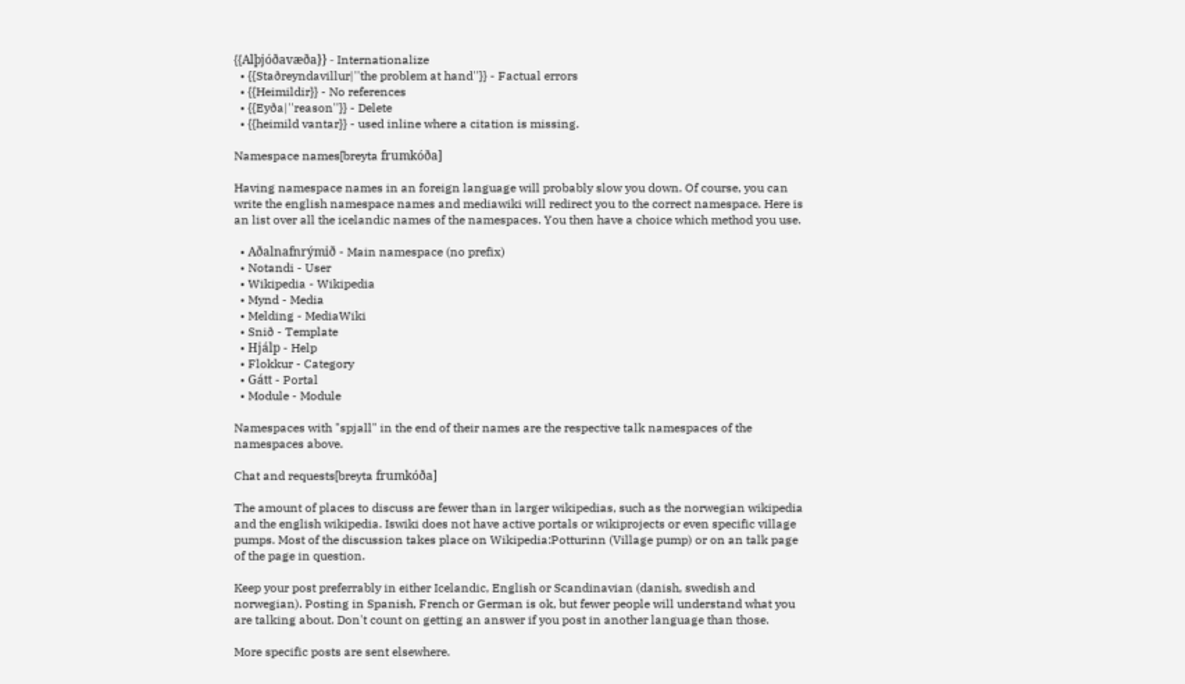{{Alþjóðavæða}} - Internationalize
  • {{Staðreyndavillur|''the problem at hand''}} - Factual errors
  • {{Heimildir}} - No references
  • {{Eyða|''reason''}} - Delete
  • {{heimild vantar}} - used inline where a citation is missing.

Namespace names[breyta frumkóða]

Having namespace names in an foreign language will probably slow you down. Of course, you can write the english namespace names and mediawiki will redirect you to the correct namespace. Here is an list over all the icelandic names of the namespaces. You then have a choice which method you use.

  • Aðalnafnrýmið - Main namespace (no prefix)
  • Notandi - User
  • Wikipedia - Wikipedia
  • Mynd - Media
  • Melding - MediaWiki
  • Snið - Template
  • Hjálp - Help
  • Flokkur - Category
  • Gátt - Portal
  • Module - Module

Namespaces with "spjall" in the end of their names are the respective talk namespaces of the namespaces above.

Chat and requests[breyta frumkóða]

The amount of places to discuss are fewer than in larger wikipedias, such as the norwegian wikipedia and the english wikipedia. Iswiki does not have active portals or wikiprojects or even specific village pumps. Most of the discussion takes place on Wikipedia:Potturinn (Village pump) or on an talk page of the page in question.

Keep your post preferrably in either Icelandic, English or Scandinavian (danish, swedish and norwegian). Posting in Spanish, French or German is ok, but fewer people will understand what you are talking about. Don't count on getting an answer if you post in another language than those.

More specific posts are sent elsewhere.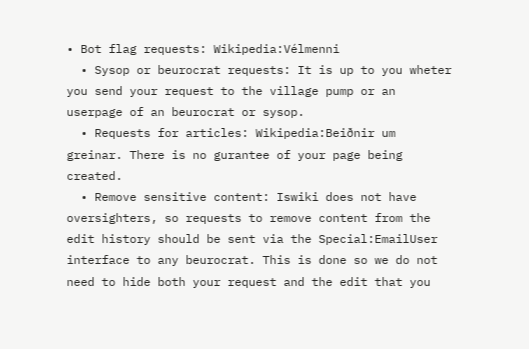• Bot flag requests: Wikipedia:Vélmenni
  • Sysop or beurocrat requests: It is up to you wheter you send your request to the village pump or an userpage of an beurocrat or sysop.
  • Requests for articles: Wikipedia:Beiðnir um greinar. There is no gurantee of your page being created.
  • Remove sensitive content: Iswiki does not have oversighters, so requests to remove content from the edit history should be sent via the Special:EmailUser interface to any beurocrat. This is done so we do not need to hide both your request and the edit that you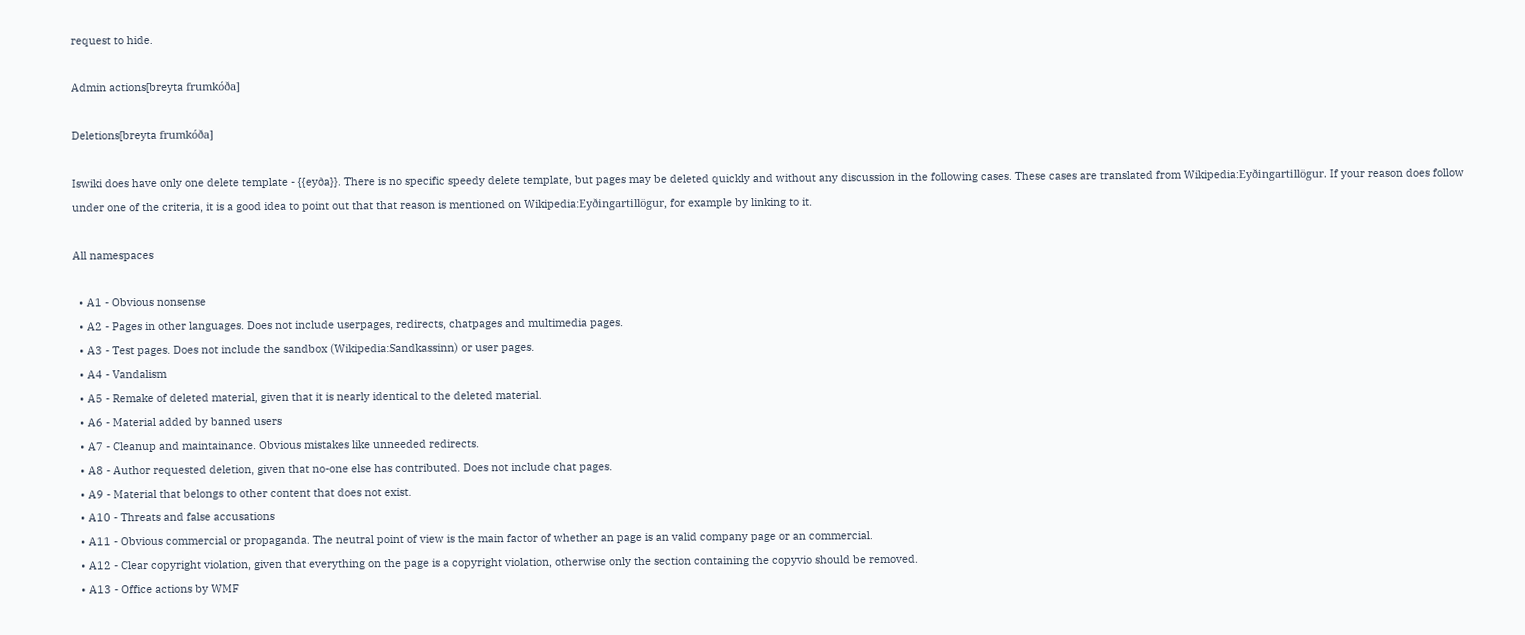request to hide.

Admin actions[breyta frumkóða]

Deletions[breyta frumkóða]

Iswiki does have only one delete template - {{eyða}}. There is no specific speedy delete template, but pages may be deleted quickly and without any discussion in the following cases. These cases are translated from Wikipedia:Eyðingartillögur. If your reason does follow under one of the criteria, it is a good idea to point out that that reason is mentioned on Wikipedia:Eyðingartillögur, for example by linking to it.

All namespaces

  • A1 - Obvious nonsense
  • A2 - Pages in other languages. Does not include userpages, redirects, chatpages and multimedia pages.
  • A3 - Test pages. Does not include the sandbox (Wikipedia:Sandkassinn) or user pages.
  • A4 - Vandalism
  • A5 - Remake of deleted material, given that it is nearly identical to the deleted material.
  • A6 - Material added by banned users
  • A7 - Cleanup and maintainance. Obvious mistakes like unneeded redirects.
  • A8 - Author requested deletion, given that no-one else has contributed. Does not include chat pages.
  • A9 - Material that belongs to other content that does not exist.
  • A10 - Threats and false accusations
  • A11 - Obvious commercial or propaganda. The neutral point of view is the main factor of whether an page is an valid company page or an commercial.
  • A12 - Clear copyright violation, given that everything on the page is a copyright violation, otherwise only the section containing the copyvio should be removed.
  • A13 - Office actions by WMF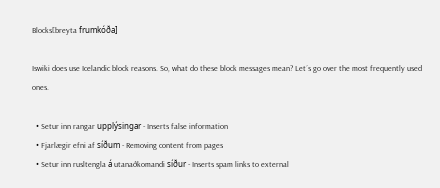Blocks[breyta frumkóða]

Iswiki does use Icelandic block reasons. So, what do these block messages mean? Let´s go over the most frequently used ones.

  • Setur inn rangar upplýsingar - Inserts false information
  • Fjarlægir efni af síðum - Removing content from pages
  • Setur inn rusltengla á utanaðkomandi síður - Inserts spam links to external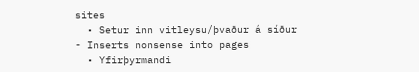sites
  • Setur inn vitleysu/þvaður á síður - Inserts nonsense into pages
  • Yfirþyrmandi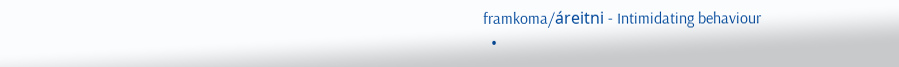framkoma/áreitni - Intimidating behaviour
  •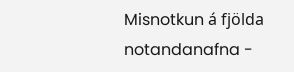Misnotkun á fjölda notandanafna -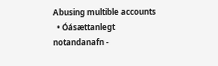Abusing multible accounts
  • Óásættanlegt notandanafn -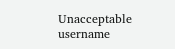Unacceptable username